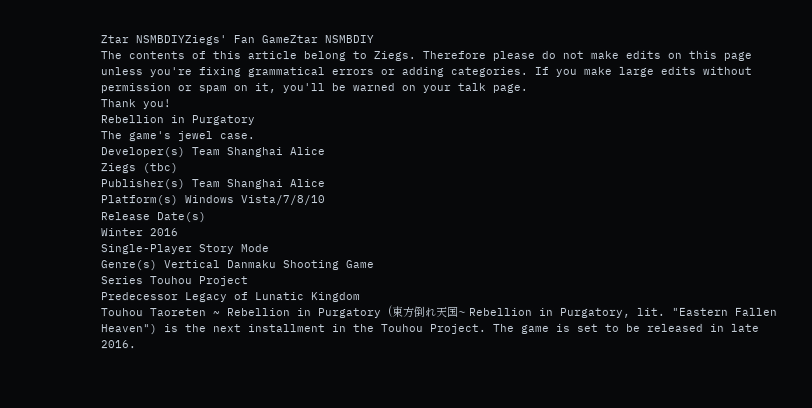Ztar NSMBDIYZiegs' Fan GameZtar NSMBDIY
The contents of this article belong to Ziegs. Therefore please do not make edits on this page unless you're fixing grammatical errors or adding categories. If you make large edits without permission or spam on it, you'll be warned on your talk page.
Thank you!
Rebellion in Purgatory
The game's jewel case.
Developer(s) Team Shanghai Alice
Ziegs (tbc)
Publisher(s) Team Shanghai Alice
Platform(s) Windows Vista/7/8/10
Release Date(s)
Winter 2016
Single-Player Story Mode
Genre(s) Vertical Danmaku Shooting Game
Series Touhou Project
Predecessor Legacy of Lunatic Kingdom
Touhou Taoreten ~ Rebellion in Purgatory (東方倒れ天国~ Rebellion in Purgatory, lit. "Eastern Fallen Heaven") is the next installment in the Touhou Project. The game is set to be released in late 2016.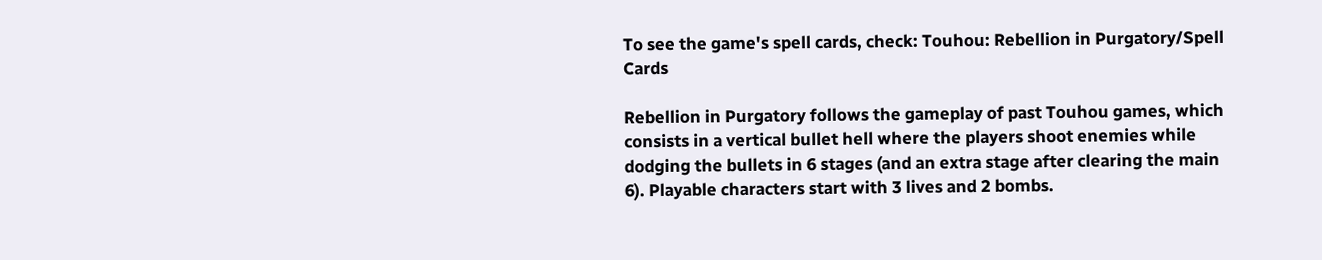To see the game's spell cards, check: Touhou: Rebellion in Purgatory/Spell Cards

Rebellion in Purgatory follows the gameplay of past Touhou games, which consists in a vertical bullet hell where the players shoot enemies while dodging the bullets in 6 stages (and an extra stage after clearing the main 6). Playable characters start with 3 lives and 2 bombs.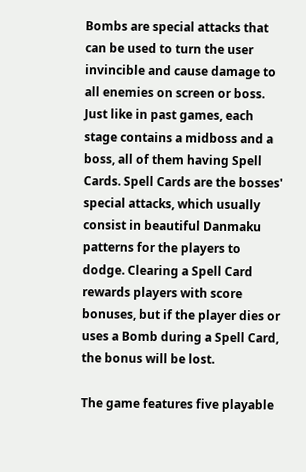Bombs are special attacks that can be used to turn the user invincible and cause damage to all enemies on screen or boss. Just like in past games, each stage contains a midboss and a boss, all of them having Spell Cards. Spell Cards are the bosses' special attacks, which usually consist in beautiful Danmaku patterns for the players to dodge. Clearing a Spell Card rewards players with score bonuses, but if the player dies or uses a Bomb during a Spell Card, the bonus will be lost.

The game features five playable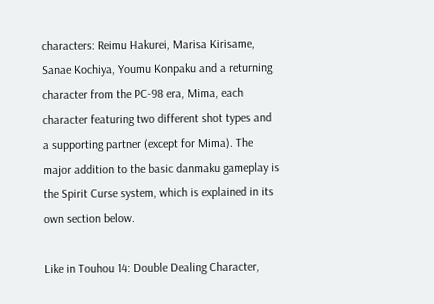characters: Reimu Hakurei, Marisa Kirisame, Sanae Kochiya, Youmu Konpaku and a returning character from the PC-98 era, Mima, each character featuring two different shot types and a supporting partner (except for Mima). The major addition to the basic danmaku gameplay is the Spirit Curse system, which is explained in its own section below.

Like in Touhou 14: Double Dealing Character,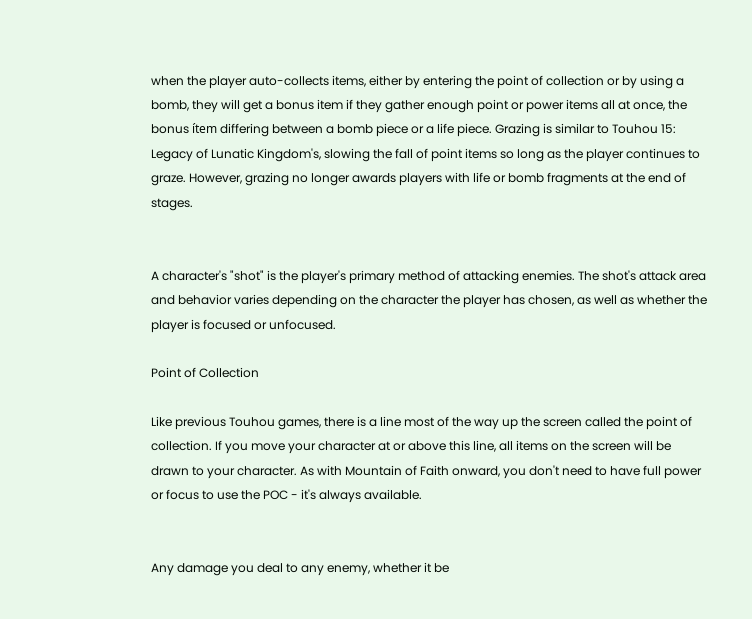when the player auto-collects items, either by entering the point of collection or by using a bomb, they will get a bonus item if they gather enough point or power items all at once, the bonus ítem differing between a bomb piece or a life piece. Grazing is similar to Touhou 15: Legacy of Lunatic Kingdom's, slowing the fall of point items so long as the player continues to graze. However, grazing no longer awards players with life or bomb fragments at the end of stages.


A character's "shot" is the player's primary method of attacking enemies. The shot's attack area and behavior varies depending on the character the player has chosen, as well as whether the player is focused or unfocused.

Point of Collection

Like previous Touhou games, there is a line most of the way up the screen called the point of collection. If you move your character at or above this line, all items on the screen will be drawn to your character. As with Mountain of Faith onward, you don't need to have full power or focus to use the POC - it's always available.


Any damage you deal to any enemy, whether it be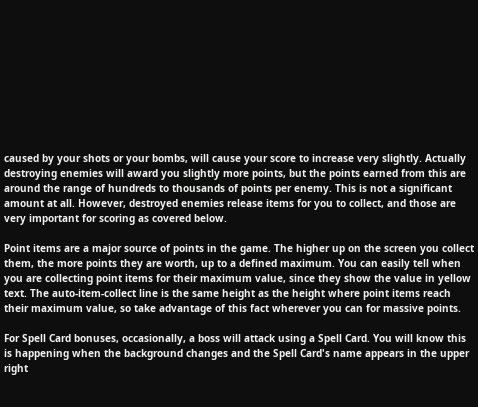caused by your shots or your bombs, will cause your score to increase very slightly. Actually destroying enemies will award you slightly more points, but the points earned from this are around the range of hundreds to thousands of points per enemy. This is not a significant amount at all. However, destroyed enemies release items for you to collect, and those are very important for scoring as covered below.

Point items are a major source of points in the game. The higher up on the screen you collect them, the more points they are worth, up to a defined maximum. You can easily tell when you are collecting point items for their maximum value, since they show the value in yellow text. The auto-item-collect line is the same height as the height where point items reach their maximum value, so take advantage of this fact wherever you can for massive points.

For Spell Card bonuses, occasionally, a boss will attack using a Spell Card. You will know this is happening when the background changes and the Spell Card's name appears in the upper right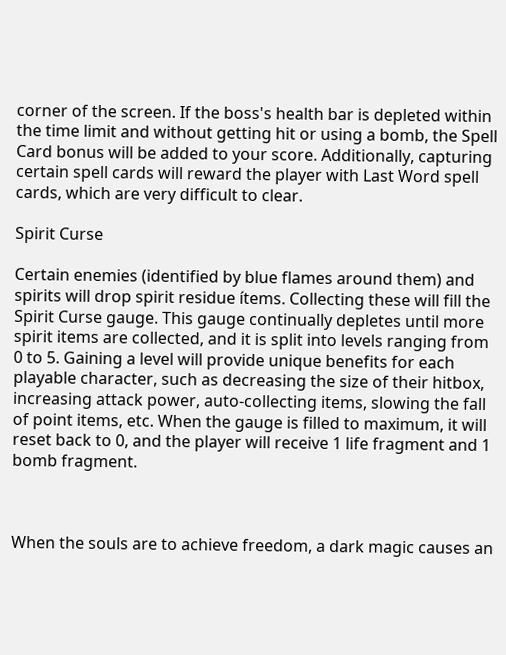corner of the screen. If the boss's health bar is depleted within the time limit and without getting hit or using a bomb, the Spell Card bonus will be added to your score. Additionally, capturing certain spell cards will reward the player with Last Word spell cards, which are very difficult to clear.

Spirit Curse

Certain enemies (identified by blue flames around them) and spirits will drop spirit residue ítems. Collecting these will fill the Spirit Curse gauge. This gauge continually depletes until more spirit items are collected, and it is split into levels ranging from 0 to 5. Gaining a level will provide unique benefits for each playable character, such as decreasing the size of their hitbox, increasing attack power, auto-collecting items, slowing the fall of point items, etc. When the gauge is filled to maximum, it will reset back to 0, and the player will receive 1 life fragment and 1 bomb fragment.



When the souls are to achieve freedom, a dark magic causes an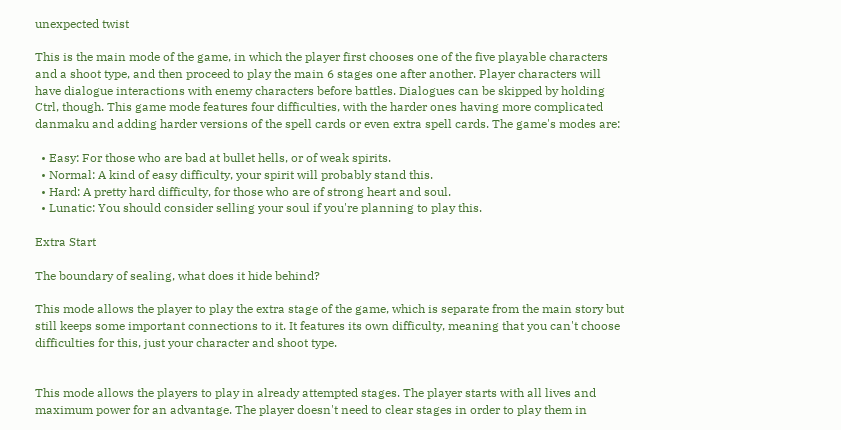unexpected twist

This is the main mode of the game, in which the player first chooses one of the five playable characters and a shoot type, and then proceed to play the main 6 stages one after another. Player characters will have dialogue interactions with enemy characters before battles. Dialogues can be skipped by holding Ctrl, though. This game mode features four difficulties, with the harder ones having more complicated danmaku and adding harder versions of the spell cards or even extra spell cards. The game's modes are:

  • Easy: For those who are bad at bullet hells, or of weak spirits.
  • Normal: A kind of easy difficulty, your spirit will probably stand this.
  • Hard: A pretty hard difficulty, for those who are of strong heart and soul.
  • Lunatic: You should consider selling your soul if you're planning to play this.

Extra Start

The boundary of sealing, what does it hide behind?

This mode allows the player to play the extra stage of the game, which is separate from the main story but still keeps some important connections to it. It features its own difficulty, meaning that you can't choose difficulties for this, just your character and shoot type.


This mode allows the players to play in already attempted stages. The player starts with all lives and maximum power for an advantage. The player doesn't need to clear stages in order to play them in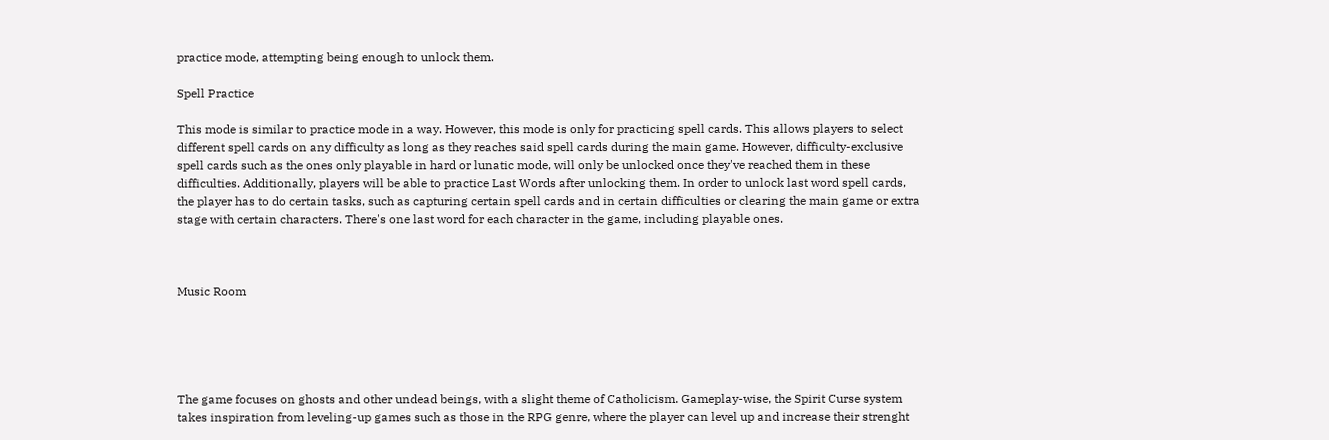practice mode, attempting being enough to unlock them.

Spell Practice

This mode is similar to practice mode in a way. However, this mode is only for practicing spell cards. This allows players to select different spell cards on any difficulty as long as they reaches said spell cards during the main game. However, difficulty-exclusive spell cards such as the ones only playable in hard or lunatic mode, will only be unlocked once they've reached them in these difficulties. Additionally, players will be able to practice Last Words after unlocking them. In order to unlock last word spell cards, the player has to do certain tasks, such as capturing certain spell cards and in certain difficulties or clearing the main game or extra stage with certain characters. There's one last word for each character in the game, including playable ones.



Music Room





The game focuses on ghosts and other undead beings, with a slight theme of Catholicism. Gameplay-wise, the Spirit Curse system takes inspiration from leveling-up games such as those in the RPG genre, where the player can level up and increase their strenght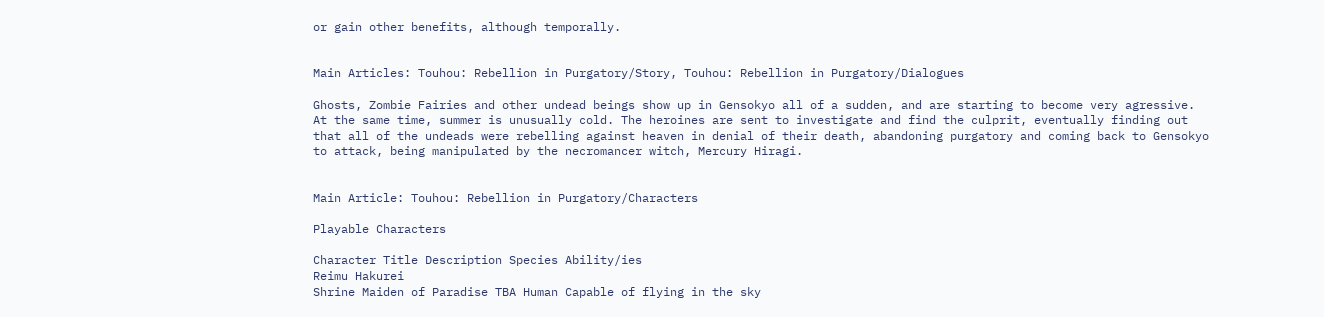or gain other benefits, although temporally.


Main Articles: Touhou: Rebellion in Purgatory/Story, Touhou: Rebellion in Purgatory/Dialogues

Ghosts, Zombie Fairies and other undead beings show up in Gensokyo all of a sudden, and are starting to become very agressive. At the same time, summer is unusually cold. The heroines are sent to investigate and find the culprit, eventually finding out that all of the undeads were rebelling against heaven in denial of their death, abandoning purgatory and coming back to Gensokyo to attack, being manipulated by the necromancer witch, Mercury Hiragi.


Main Article: Touhou: Rebellion in Purgatory/Characters

Playable Characters

Character Title Description Species Ability/ies
Reimu Hakurei
Shrine Maiden of Paradise TBA Human Capable of flying in the sky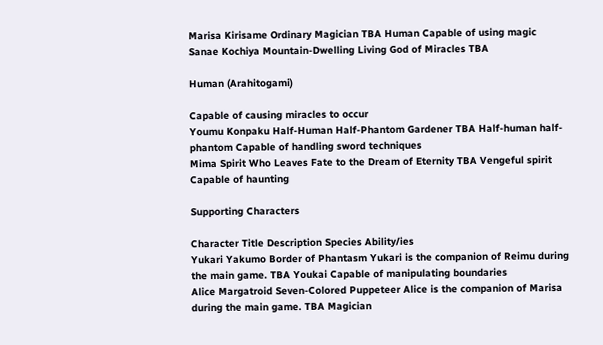Marisa Kirisame Ordinary Magician TBA Human Capable of using magic
Sanae Kochiya Mountain-Dwelling Living God of Miracles TBA

Human (Arahitogami)

Capable of causing miracles to occur
Youmu Konpaku Half-Human Half-Phantom Gardener TBA Half-human half-phantom Capable of handling sword techniques
Mima Spirit Who Leaves Fate to the Dream of Eternity TBA Vengeful spirit Capable of haunting

Supporting Characters

Character Title Description Species Ability/ies
Yukari Yakumo Border of Phantasm Yukari is the companion of Reimu during the main game. TBA Youkai Capable of manipulating boundaries
Alice Margatroid Seven-Colored Puppeteer Alice is the companion of Marisa during the main game. TBA Magician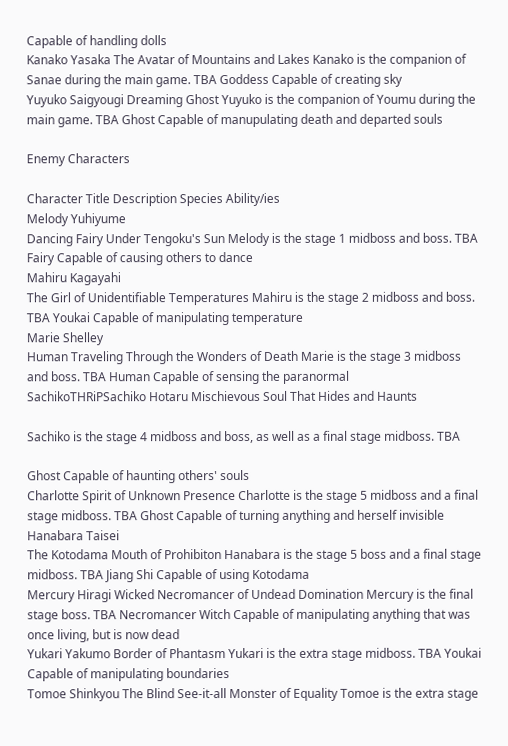Capable of handling dolls
Kanako Yasaka The Avatar of Mountains and Lakes Kanako is the companion of Sanae during the main game. TBA Goddess Capable of creating sky
Yuyuko Saigyougi Dreaming Ghost Yuyuko is the companion of Youmu during the main game. TBA Ghost Capable of manupulating death and departed souls

Enemy Characters

Character Title Description Species Ability/ies
Melody Yuhiyume
Dancing Fairy Under Tengoku's Sun Melody is the stage 1 midboss and boss. TBA Fairy Capable of causing others to dance
Mahiru Kagayahi
The Girl of Unidentifiable Temperatures Mahiru is the stage 2 midboss and boss. TBA Youkai Capable of manipulating temperature
Marie Shelley
Human Traveling Through the Wonders of Death Marie is the stage 3 midboss and boss. TBA Human Capable of sensing the paranormal
SachikoTHRiPSachiko Hotaru Mischievous Soul That Hides and Haunts

Sachiko is the stage 4 midboss and boss, as well as a final stage midboss. TBA

Ghost Capable of haunting others' souls
Charlotte Spirit of Unknown Presence Charlotte is the stage 5 midboss and a final stage midboss. TBA Ghost Capable of turning anything and herself invisible
Hanabara Taisei
The Kotodama Mouth of Prohibiton Hanabara is the stage 5 boss and a final stage midboss. TBA Jiang Shi Capable of using Kotodama
Mercury Hiragi Wicked Necromancer of Undead Domination Mercury is the final stage boss. TBA Necromancer Witch Capable of manipulating anything that was once living, but is now dead
Yukari Yakumo Border of Phantasm Yukari is the extra stage midboss. TBA Youkai Capable of manipulating boundaries
Tomoe Shinkyou The Blind See-it-all Monster of Equality Tomoe is the extra stage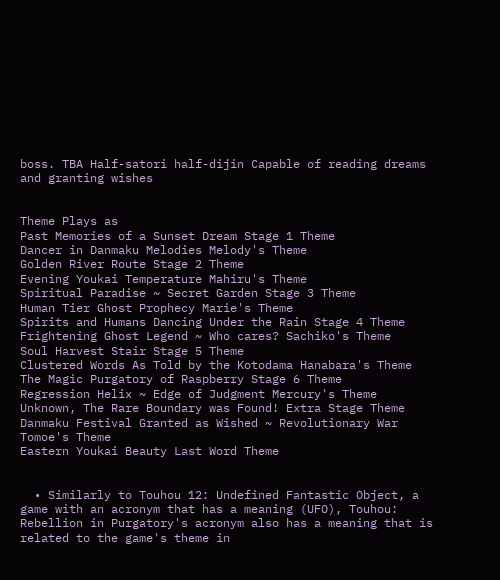boss. TBA Half-satori half-dijin Capable of reading dreams and granting wishes


Theme Plays as
Past Memories of a Sunset Dream Stage 1 Theme
Dancer in Danmaku Melodies Melody's Theme
Golden River Route Stage 2 Theme
Evening Youkai Temperature Mahiru's Theme
Spiritual Paradise ~ Secret Garden Stage 3 Theme
Human Tier Ghost Prophecy Marie's Theme
Spirits and Humans Dancing Under the Rain Stage 4 Theme
Frightening Ghost Legend ~ Who cares? Sachiko's Theme
Soul Harvest Stair Stage 5 Theme
Clustered Words As Told by the Kotodama Hanabara's Theme
The Magic Purgatory of Raspberry Stage 6 Theme
Regression Helix ~ Edge of Judgment Mercury's Theme
Unknown, The Rare Boundary was Found! Extra Stage Theme
Danmaku Festival Granted as Wished ~ Revolutionary War Tomoe's Theme
Eastern Youkai Beauty Last Word Theme


  • Similarly to Touhou 12: Undefined Fantastic Object, a game with an acronym that has a meaning (UFO), Touhou: Rebellion in Purgatory's acronym also has a meaning that is related to the game's theme in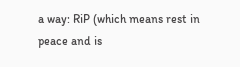a way: RiP (which means rest in peace and is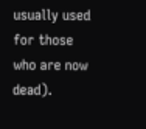usually used for those who are now dead).